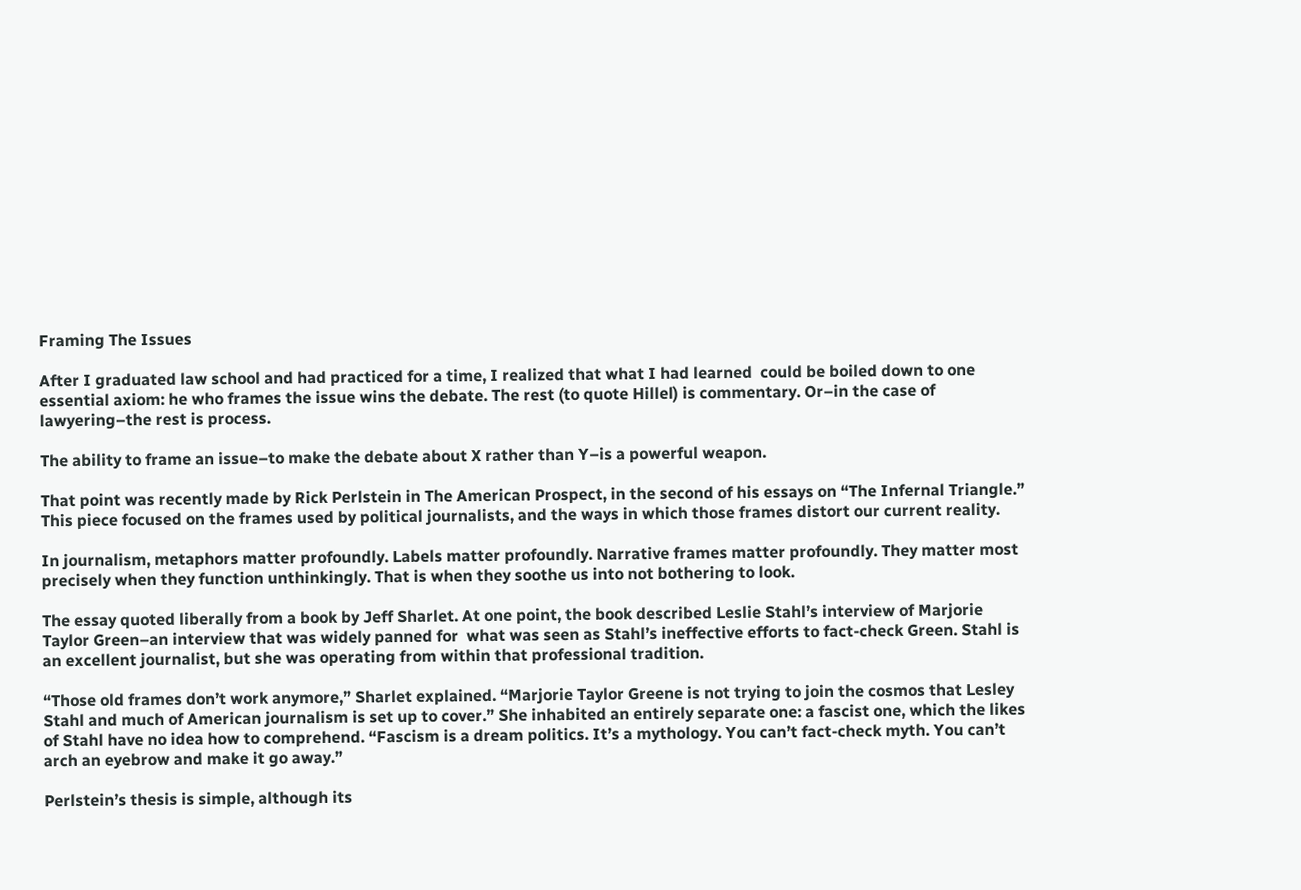Framing The Issues

After I graduated law school and had practiced for a time, I realized that what I had learned  could be boiled down to one essential axiom: he who frames the issue wins the debate. The rest (to quote Hillel) is commentary. Or–in the case of lawyering–the rest is process.

The ability to frame an issue–to make the debate about X rather than Y–is a powerful weapon.

That point was recently made by Rick Perlstein in The American Prospect, in the second of his essays on “The Infernal Triangle.” This piece focused on the frames used by political journalists, and the ways in which those frames distort our current reality.

In journalism, metaphors matter profoundly. Labels matter profoundly. Narrative frames matter profoundly. They matter most precisely when they function unthinkingly. That is when they soothe us into not bothering to look.

The essay quoted liberally from a book by Jeff Sharlet. At one point, the book described Leslie Stahl’s interview of Marjorie Taylor Green–an interview that was widely panned for  what was seen as Stahl’s ineffective efforts to fact-check Green. Stahl is an excellent journalist, but she was operating from within that professional tradition.

“Those old frames don’t work anymore,” Sharlet explained. “Marjorie Taylor Greene is not trying to join the cosmos that Lesley Stahl and much of American journalism is set up to cover.” She inhabited an entirely separate one: a fascist one, which the likes of Stahl have no idea how to comprehend. “Fascism is a dream politics. It’s a mythology. You can’t fact-check myth. You can’t arch an eyebrow and make it go away.”

Perlstein’s thesis is simple, although its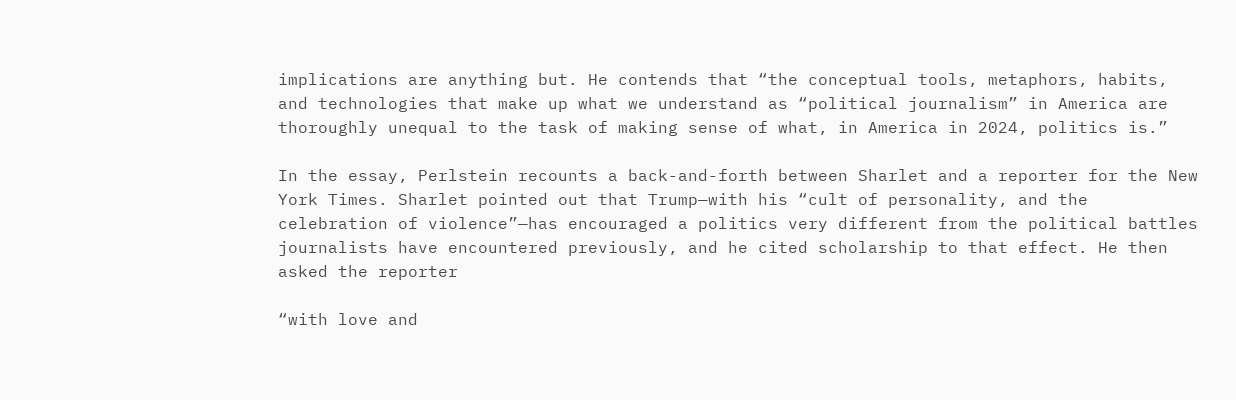implications are anything but. He contends that “the conceptual tools, metaphors, habits, and technologies that make up what we understand as “political journalism” in America are thoroughly unequal to the task of making sense of what, in America in 2024, politics is.”

In the essay, Perlstein recounts a back-and-forth between Sharlet and a reporter for the New York Times. Sharlet pointed out that Trump—with his “cult of personality, and the celebration of violence”—has encouraged a politics very different from the political battles journalists have encountered previously, and he cited scholarship to that effect. He then asked the reporter

“with love and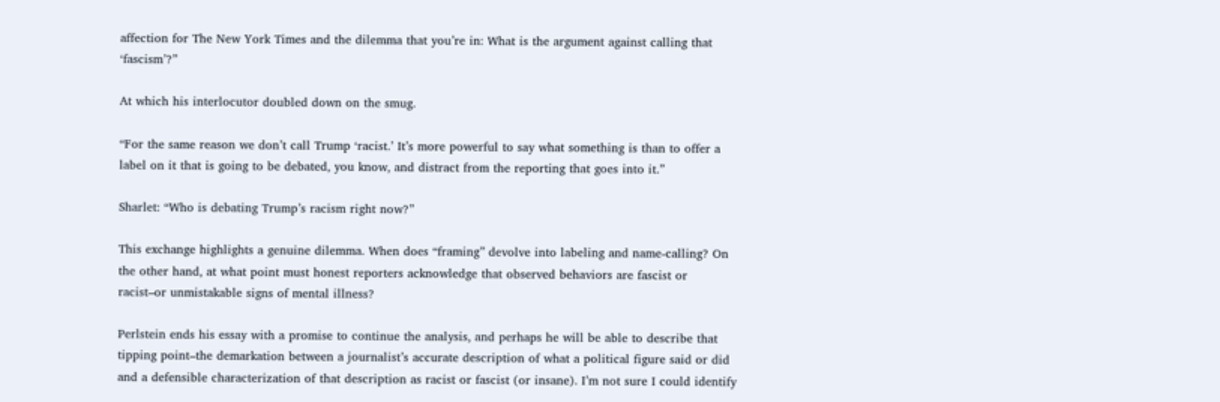affection for The New York Times and the dilemma that you’re in: What is the argument against calling that ‘fascism’?”

At which his interlocutor doubled down on the smug.

“For the same reason we don’t call Trump ‘racist.’ It’s more powerful to say what something is than to offer a label on it that is going to be debated, you know, and distract from the reporting that goes into it.”

Sharlet: “Who is debating Trump’s racism right now?”

This exchange highlights a genuine dilemma. When does “framing” devolve into labeling and name-calling? On the other hand, at what point must honest reporters acknowledge that observed behaviors are fascist or racist–or unmistakable signs of mental illness?

Perlstein ends his essay with a promise to continue the analysis, and perhaps he will be able to describe that tipping point–the demarkation between a journalist’s accurate description of what a political figure said or did and a defensible characterization of that description as racist or fascist (or insane). I’m not sure I could identify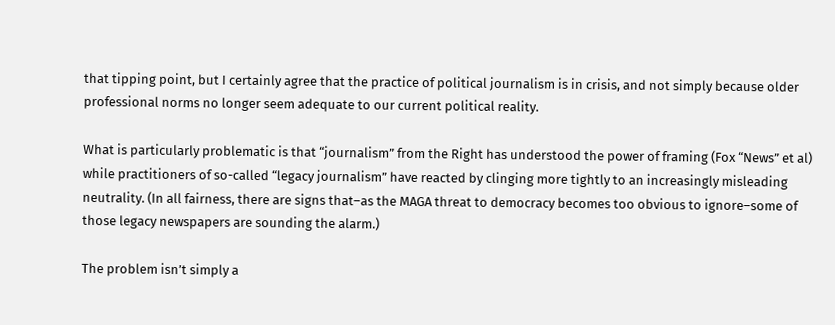that tipping point, but I certainly agree that the practice of political journalism is in crisis, and not simply because older professional norms no longer seem adequate to our current political reality.

What is particularly problematic is that “journalism” from the Right has understood the power of framing (Fox “News” et al) while practitioners of so-called “legacy journalism” have reacted by clinging more tightly to an increasingly misleading neutrality. (In all fairness, there are signs that–as the MAGA threat to democracy becomes too obvious to ignore–some of those legacy newspapers are sounding the alarm.)

The problem isn’t simply a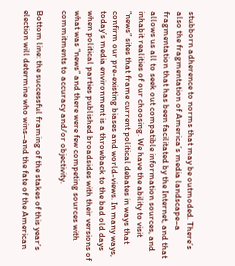stubborn adherence to norms that may be outmoded. There’s also the fragmentation of America’s media landscape–a fragmentation that has been facilitated by the Internet, and that allows us all to seek out compatible information sources, and inhabit realities of our choosing. We have the ability to visit “news” sites that frame current political debates in ways that confirm our pre-existing biases and world-views. In many ways, today’s media environment is a throwback to the bad old days when political parties published broadsides with their versions of what was “news” and there were few competing sources with commitments to accuracy and/or objectivity.

Bottom line: the successful framing of the stakes of this year’s election will determine who wins–and the fate of the American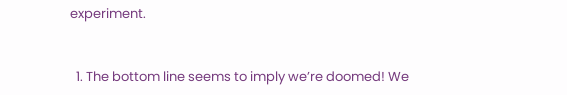experiment.


  1. The bottom line seems to imply we’re doomed! We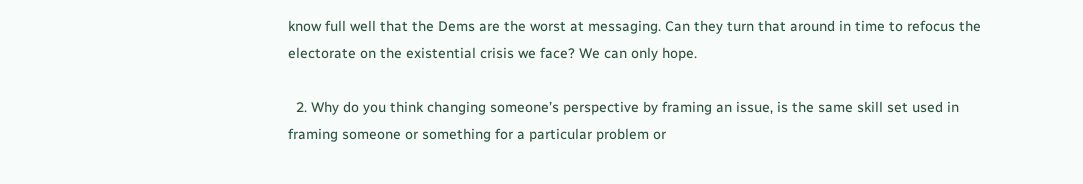know full well that the Dems are the worst at messaging. Can they turn that around in time to refocus the electorate on the existential crisis we face? We can only hope.

  2. Why do you think changing someone’s perspective by framing an issue, is the same skill set used in framing someone or something for a particular problem or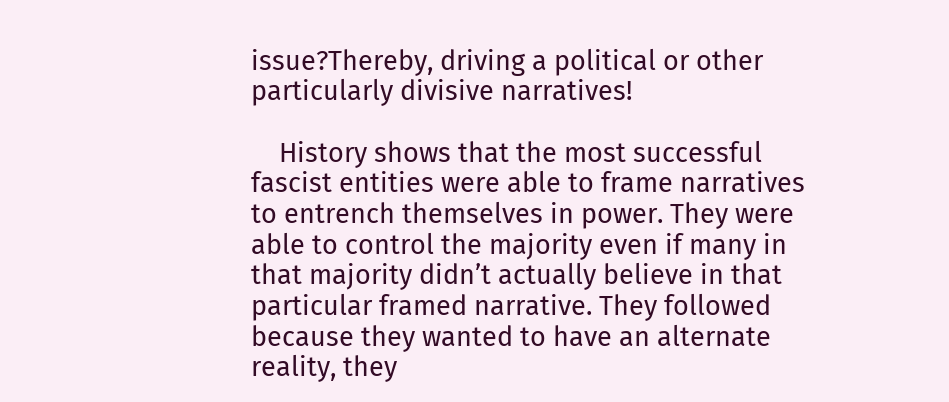issue?Thereby, driving a political or other particularly divisive narratives!

    History shows that the most successful fascist entities were able to frame narratives to entrench themselves in power. They were able to control the majority even if many in that majority didn’t actually believe in that particular framed narrative. They followed because they wanted to have an alternate reality, they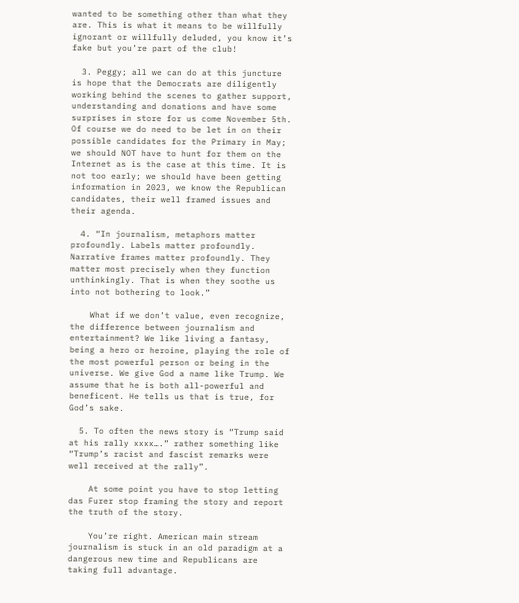wanted to be something other than what they are. This is what it means to be willfully ignorant or willfully deluded, you know it’s fake but you’re part of the club!

  3. Peggy; all we can do at this juncture is hope that the Democrats are diligently working behind the scenes to gather support, understanding and donations and have some surprises in store for us come November 5th. Of course we do need to be let in on their possible candidates for the Primary in May; we should NOT have to hunt for them on the Internet as is the case at this time. It is not too early; we should have been getting information in 2023, we know the Republican candidates, their well framed issues and their agenda.

  4. “In journalism, metaphors matter profoundly. Labels matter profoundly. Narrative frames matter profoundly. They matter most precisely when they function unthinkingly. That is when they soothe us into not bothering to look.”

    What if we don’t value, even recognize, the difference between journalism and entertainment? We like living a fantasy, being a hero or heroine, playing the role of the most powerful person or being in the universe. We give God a name like Trump. We assume that he is both all-powerful and beneficent. He tells us that is true, for God’s sake.

  5. To often the news story is “Trump said at his rally xxxx….” rather something like “Trump’s racist and fascist remarks were well received at the rally”.

    At some point you have to stop letting das Furer stop framing the story and report the truth of the story.

    You’re right. American main stream journalism is stuck in an old paradigm at a dangerous new time and Republicans are taking full advantage.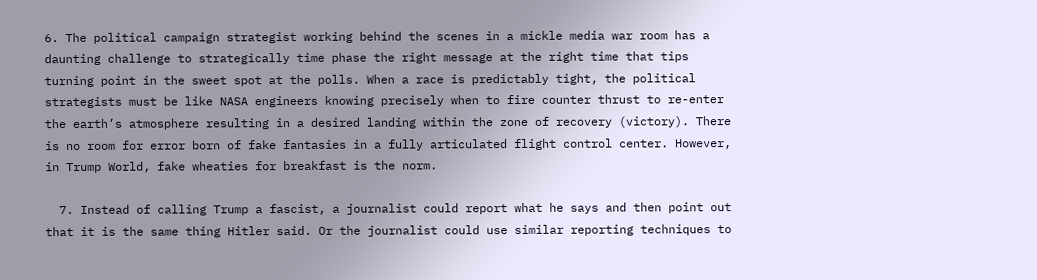6. The political campaign strategist working behind the scenes in a mickle media war room has a daunting challenge to strategically time phase the right message at the right time that tips turning point in the sweet spot at the polls. When a race is predictably tight, the political strategists must be like NASA engineers knowing precisely when to fire counter thrust to re-enter the earth’s atmosphere resulting in a desired landing within the zone of recovery (victory). There is no room for error born of fake fantasies in a fully articulated flight control center. However, in Trump World, fake wheaties for breakfast is the norm.

  7. Instead of calling Trump a fascist, a journalist could report what he says and then point out that it is the same thing Hitler said. Or the journalist could use similar reporting techniques to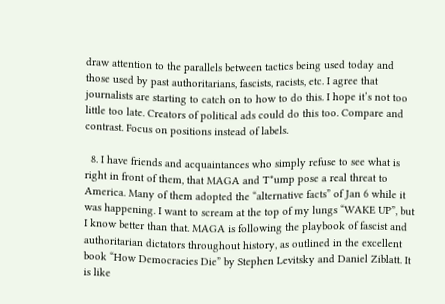draw attention to the parallels between tactics being used today and those used by past authoritarians, fascists, racists, etc. I agree that journalists are starting to catch on to how to do this. I hope it’s not too little too late. Creators of political ads could do this too. Compare and contrast. Focus on positions instead of labels.

  8. I have friends and acquaintances who simply refuse to see what is right in front of them, that MAGA and T*ump pose a real threat to America. Many of them adopted the “alternative facts” of Jan 6 while it was happening. I want to scream at the top of my lungs “WAKE UP”, but I know better than that. MAGA is following the playbook of fascist and authoritarian dictators throughout history, as outlined in the excellent book “How Democracies Die” by Stephen Levitsky and Daniel Ziblatt. It is like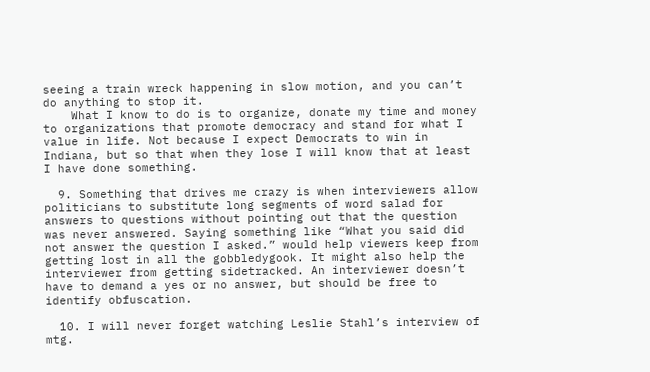seeing a train wreck happening in slow motion, and you can’t do anything to stop it.
    What I know to do is to organize, donate my time and money to organizations that promote democracy and stand for what I value in life. Not because I expect Democrats to win in Indiana, but so that when they lose I will know that at least I have done something.

  9. Something that drives me crazy is when interviewers allow politicians to substitute long segments of word salad for answers to questions without pointing out that the question was never answered. Saying something like “What you said did not answer the question I asked.” would help viewers keep from getting lost in all the gobbledygook. It might also help the interviewer from getting sidetracked. An interviewer doesn’t have to demand a yes or no answer, but should be free to identify obfuscation.

  10. I will never forget watching Leslie Stahl’s interview of mtg.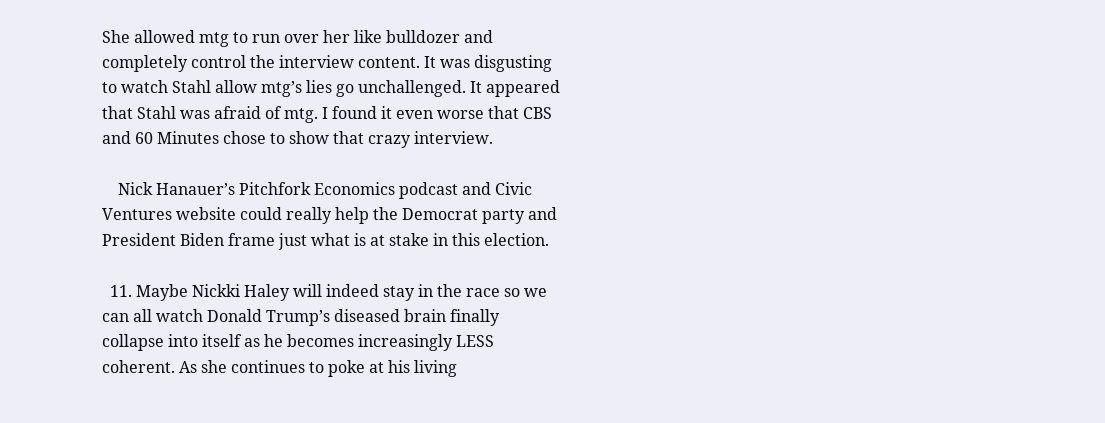She allowed mtg to run over her like bulldozer and completely control the interview content. It was disgusting to watch Stahl allow mtg’s lies go unchallenged. It appeared that Stahl was afraid of mtg. I found it even worse that CBS and 60 Minutes chose to show that crazy interview.

    Nick Hanauer’s Pitchfork Economics podcast and Civic Ventures website could really help the Democrat party and President Biden frame just what is at stake in this election.

  11. Maybe Nickki Haley will indeed stay in the race so we can all watch Donald Trump’s diseased brain finally collapse into itself as he becomes increasingly LESS coherent. As she continues to poke at his living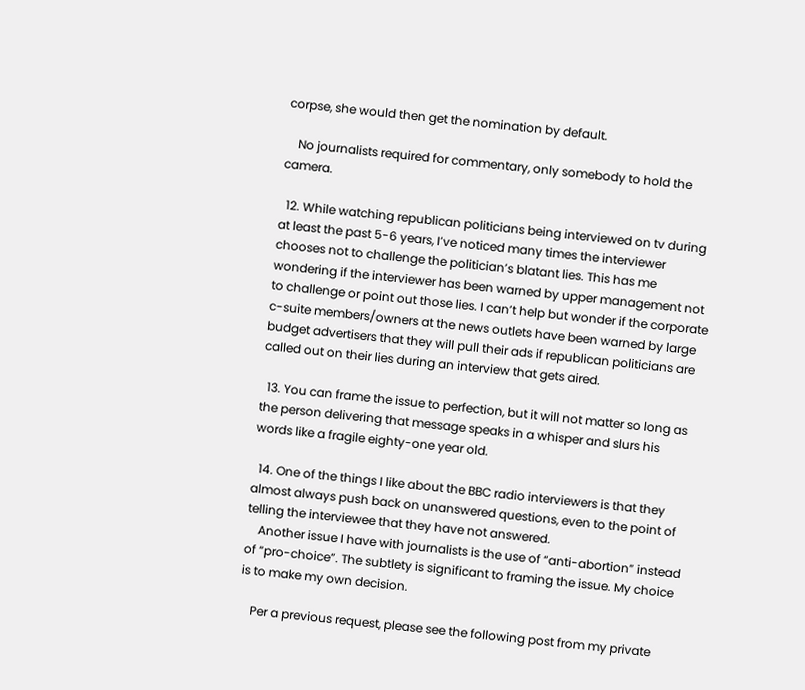corpse, she would then get the nomination by default.

    No journalists required for commentary, only somebody to hold the camera.

  12. While watching republican politicians being interviewed on tv during at least the past 5-6 years, I’ve noticed many times the interviewer chooses not to challenge the politician’s blatant lies. This has me wondering if the interviewer has been warned by upper management not to challenge or point out those lies. I can’t help but wonder if the corporate c-suite members/owners at the news outlets have been warned by large budget advertisers that they will pull their ads if republican politicians are called out on their lies during an interview that gets aired.

  13. You can frame the issue to perfection, but it will not matter so long as the person delivering that message speaks in a whisper and slurs his words like a fragile eighty-one year old.

  14. One of the things I like about the BBC radio interviewers is that they almost always push back on unanswered questions, even to the point of telling the interviewee that they have not answered.
    Another issue I have with journalists is the use of “anti-abortion” instead of “pro-choice”. The subtlety is significant to framing the issue. My choice is to make my own decision.

    Per a previous request, please see the following post from my private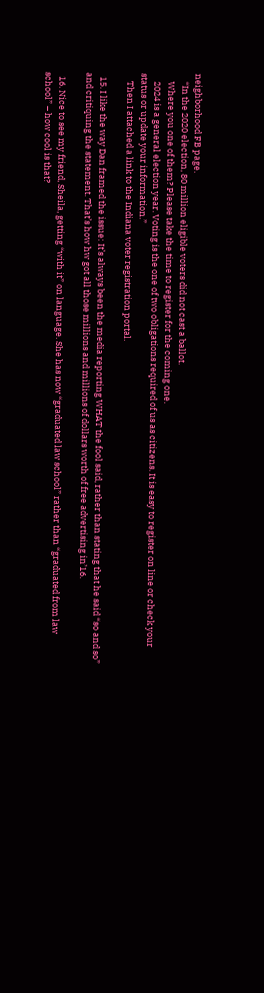neighborhood FB page.
    “In the 2020 election, 80 million eligible voters did not cast a ballot.
    Where you one of them? Please take the time to register for the coming one.
    2024 is a general election year. Voting is the one of two obligations required of us as citizens. It is easy to register on line or check your status or update your information.”
    Then I attached a link to the Indiana voter registration portal.

  15. I like the way Dan framed the issue: It’s always been the media reporting WHAT the fool said, rather than stating that he said “so and so” and critiquing the statement. That’s how hw got all those millions and millions of dollars worth of free advertising in’16.

  16. Nice to see my friend, Sheila, getting “with it” on language. She has now “graduated law school” rather than “graduated from law school” – how cool is that?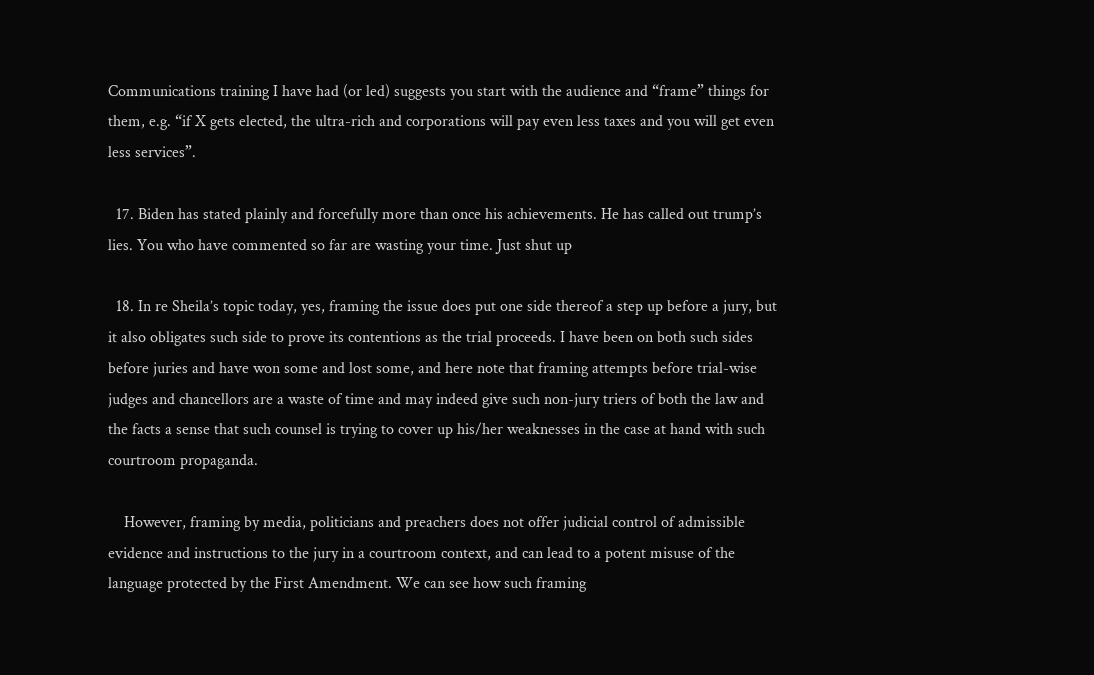Communications training I have had (or led) suggests you start with the audience and “frame” things for them, e.g. “if X gets elected, the ultra-rich and corporations will pay even less taxes and you will get even less services”.

  17. Biden has stated plainly and forcefully more than once his achievements. He has called out trump’s lies. You who have commented so far are wasting your time. Just shut up

  18. In re Sheila’s topic today, yes, framing the issue does put one side thereof a step up before a jury, but it also obligates such side to prove its contentions as the trial proceeds. I have been on both such sides before juries and have won some and lost some, and here note that framing attempts before trial-wise judges and chancellors are a waste of time and may indeed give such non-jury triers of both the law and the facts a sense that such counsel is trying to cover up his/her weaknesses in the case at hand with such courtroom propaganda.

    However, framing by media, politicians and preachers does not offer judicial control of admissible evidence and instructions to the jury in a courtroom context, and can lead to a potent misuse of the language protected by the First Amendment. We can see how such framing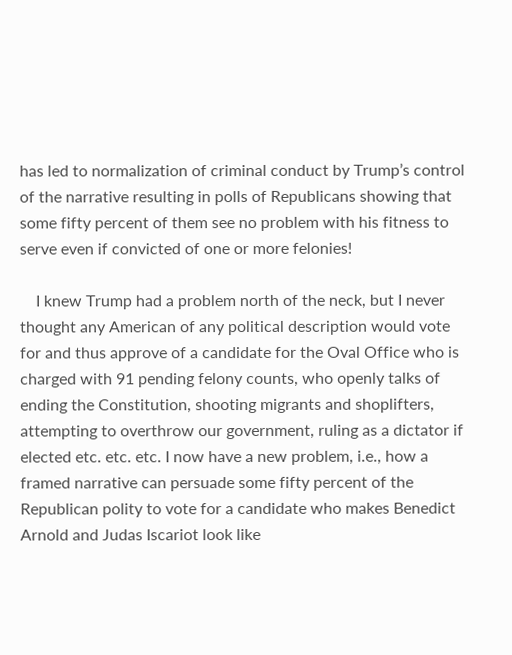has led to normalization of criminal conduct by Trump’s control of the narrative resulting in polls of Republicans showing that some fifty percent of them see no problem with his fitness to serve even if convicted of one or more felonies!

    I knew Trump had a problem north of the neck, but I never thought any American of any political description would vote for and thus approve of a candidate for the Oval Office who is charged with 91 pending felony counts, who openly talks of ending the Constitution, shooting migrants and shoplifters, attempting to overthrow our government, ruling as a dictator if elected etc. etc. etc. I now have a new problem, i.e., how a framed narrative can persuade some fifty percent of the Republican polity to vote for a candidate who makes Benedict Arnold and Judas Iscariot look like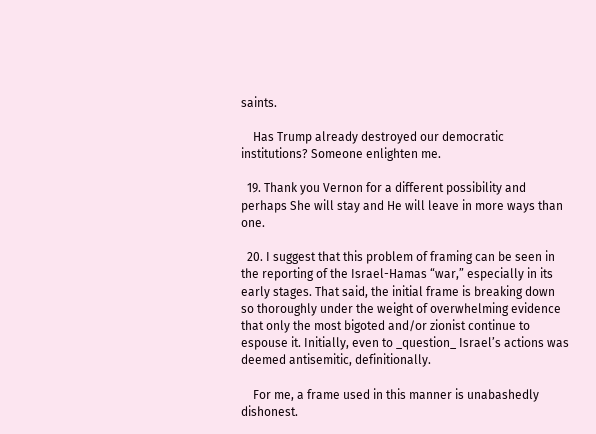saints.

    Has Trump already destroyed our democratic institutions? Someone enlighten me.

  19. Thank you Vernon for a different possibility and perhaps She will stay and He will leave in more ways than one.

  20. I suggest that this problem of framing can be seen in the reporting of the Israel-Hamas “war,” especially in its early stages. That said, the initial frame is breaking down so thoroughly under the weight of overwhelming evidence that only the most bigoted and/or zionist continue to espouse it. Initially, even to _question_ Israel’s actions was deemed antisemitic, definitionally.

    For me, a frame used in this manner is unabashedly dishonest.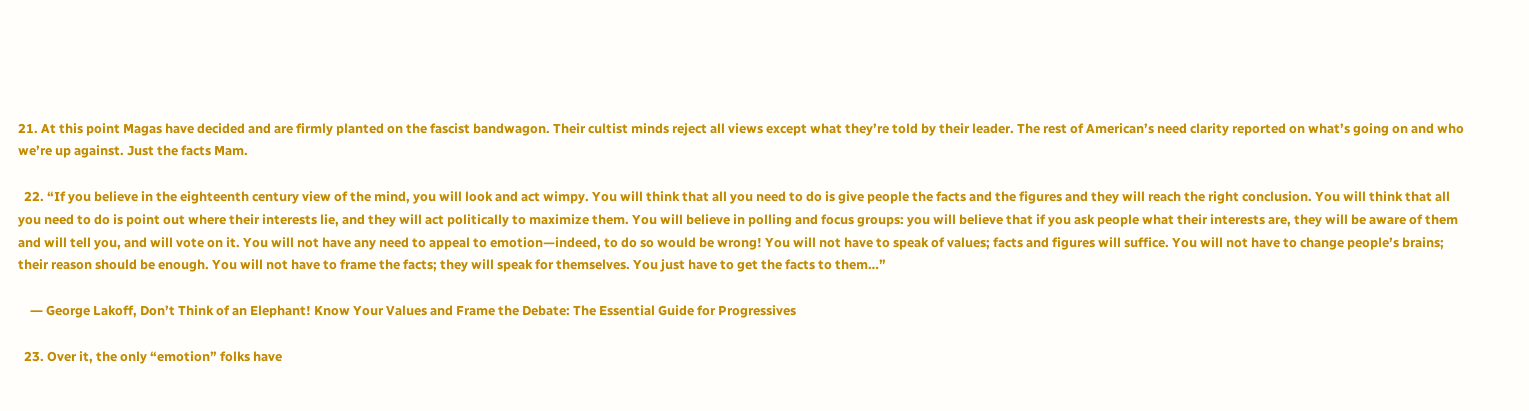21. At this point Magas have decided and are firmly planted on the fascist bandwagon. Their cultist minds reject all views except what they’re told by their leader. The rest of American’s need clarity reported on what’s going on and who we’re up against. Just the facts Mam.

  22. “If you believe in the eighteenth century view of the mind, you will look and act wimpy. You will think that all you need to do is give people the facts and the figures and they will reach the right conclusion. You will think that all you need to do is point out where their interests lie, and they will act politically to maximize them. You will believe in polling and focus groups: you will believe that if you ask people what their interests are, they will be aware of them and will tell you, and will vote on it. You will not have any need to appeal to emotion—indeed, to do so would be wrong! You will not have to speak of values; facts and figures will suffice. You will not have to change people’s brains; their reason should be enough. You will not have to frame the facts; they will speak for themselves. You just have to get the facts to them…”

    ― George Lakoff, Don’t Think of an Elephant! Know Your Values and Frame the Debate: The Essential Guide for Progressives

  23. Over it, the only “emotion” folks have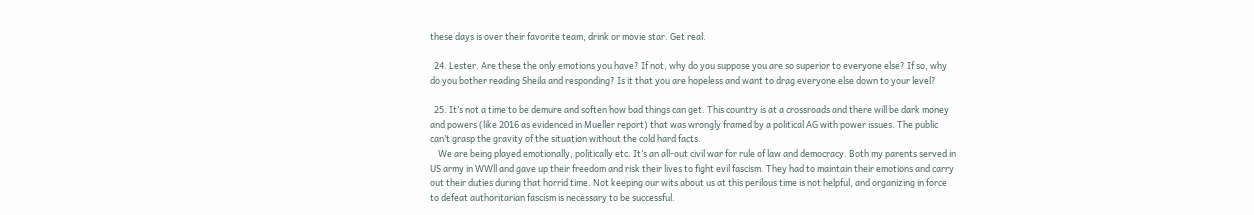these days is over their favorite team, drink or movie star. Get real.

  24. Lester. Are these the only emotions you have? If not, why do you suppose you are so superior to everyone else? If so, why do you bother reading Sheila and responding? Is it that you are hopeless and want to drag everyone else down to your level?

  25. It’s not a time to be demure and soften how bad things can get. This country is at a crossroads and there will be dark money and powers (like 2016 as evidenced in Mueller report) that was wrongly framed by a political AG with power issues. The public can’t grasp the gravity of the situation without the cold hard facts.
    We are being played emotionally, politically etc. It’s an all-out civil war for rule of law and democracy. Both my parents served in US army in WWll and gave up their freedom and risk their lives to fight evil fascism. They had to maintain their emotions and carry out their duties during that horrid time. Not keeping our wits about us at this perilous time is not helpful, and organizing in force to defeat authoritarian fascism is necessary to be successful.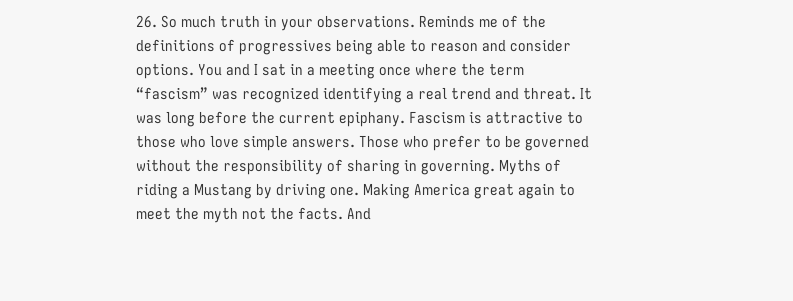26. So much truth in your observations. Reminds me of the definitions of progressives being able to reason and consider options. You and I sat in a meeting once where the term “fascism” was recognized identifying a real trend and threat. It was long before the current epiphany. Fascism is attractive to those who love simple answers. Those who prefer to be governed without the responsibility of sharing in governing. Myths of riding a Mustang by driving one. Making America great again to meet the myth not the facts. And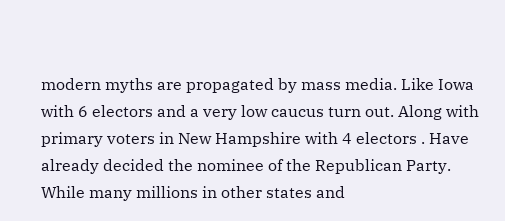modern myths are propagated by mass media. Like Iowa with 6 electors and a very low caucus turn out. Along with primary voters in New Hampshire with 4 electors . Have already decided the nominee of the Republican Party. While many millions in other states and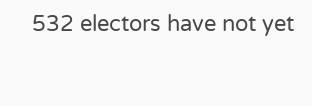532 electors have not yet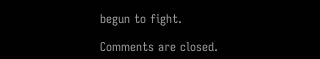begun to fight.

Comments are closed.